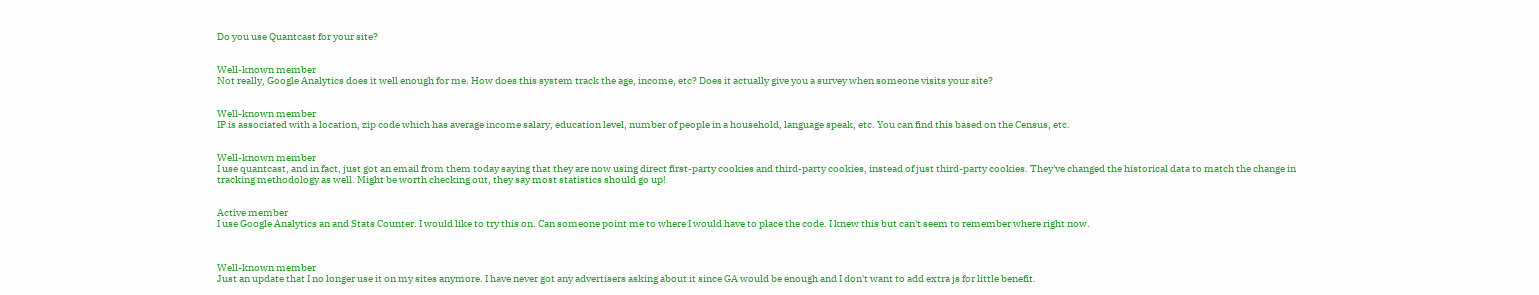Do you use Quantcast for your site?


Well-known member
Not really, Google Analytics does it well enough for me. How does this system track the age, income, etc? Does it actually give you a survey when someone visits your site?


Well-known member
IP is associated with a location, zip code which has average income salary, education level, number of people in a household, language speak, etc. You can find this based on the Census, etc.


Well-known member
I use quantcast, and in fact, just got an email from them today saying that they are now using direct first-party cookies and third-party cookies, instead of just third-party cookies. They've changed the historical data to match the change in tracking methodology as well. Might be worth checking out, they say most statistics should go up!


Active member
I use Google Analytics an and Stats Counter. I would like to try this on. Can someone point me to where I would have to place the code. I knew this but can't seem to remember where right now.



Well-known member
Just an update that I no longer use it on my sites anymore. I have never got any advertisers asking about it since GA would be enough and I don't want to add extra js for little benefit.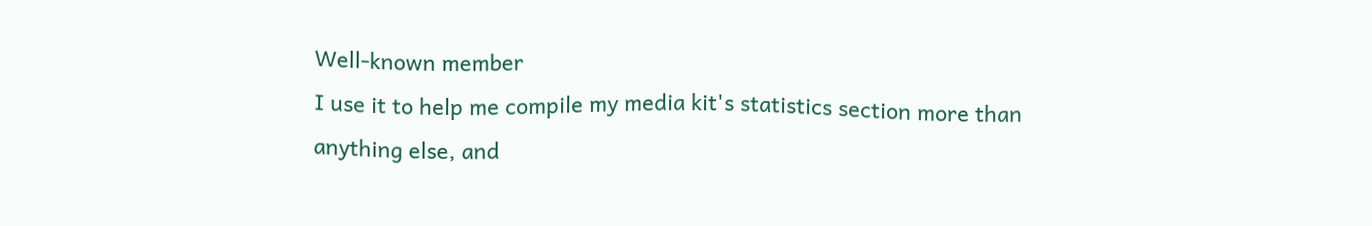Well-known member
I use it to help me compile my media kit's statistics section more than anything else, and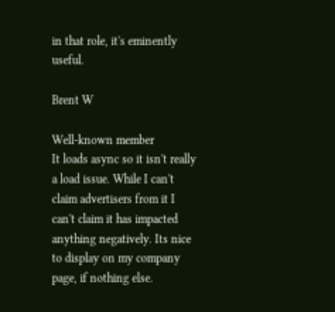in that role, it's eminently useful.

Brent W

Well-known member
It loads async so it isn't really a load issue. While I can't claim advertisers from it I can't claim it has impacted anything negatively. Its nice to display on my company page, if nothing else.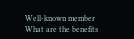Well-known member
What are the benefits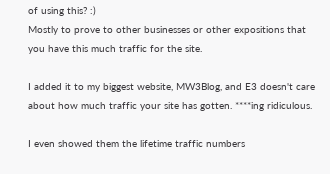of using this? :)
Mostly to prove to other businesses or other expositions that you have this much traffic for the site.

I added it to my biggest website, MW3Blog, and E3 doesn't care about how much traffic your site has gotten. ****ing ridiculous.

I even showed them the lifetime traffic numbers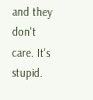and they don't care. It's stupid.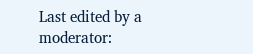Last edited by a moderator: